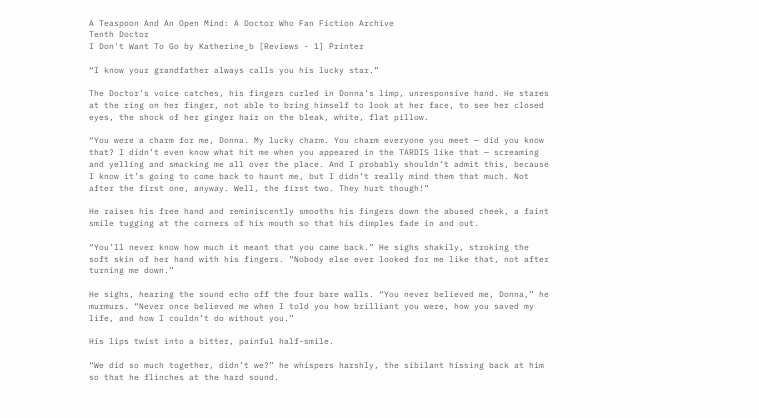A Teaspoon And An Open Mind: A Doctor Who Fan Fiction Archive
Tenth Doctor
I Don't Want To Go by Katherine_b [Reviews - 1] Printer

“I know your grandfather always calls you his lucky star.”

The Doctor’s voice catches, his fingers curled in Donna’s limp, unresponsive hand. He stares at the ring on her finger, not able to bring himself to look at her face, to see her closed eyes, the shock of her ginger hair on the bleak, white, flat pillow.

“You were a charm for me, Donna. My lucky charm. You charm everyone you meet — did you know that? I didn’t even know what hit me when you appeared in the TARDIS like that — screaming and yelling and smacking me all over the place. And I probably shouldn’t admit this, because I know it’s going to come back to haunt me, but I didn’t really mind them that much. Not after the first one, anyway. Well, the first two. They hurt though!”

He raises his free hand and reminiscently smooths his fingers down the abused cheek, a faint smile tugging at the corners of his mouth so that his dimples fade in and out.

“You’ll never know how much it meant that you came back.” He sighs shakily, stroking the soft skin of her hand with his fingers. “Nobody else ever looked for me like that, not after turning me down.”

He sighs, hearing the sound echo off the four bare walls. “You never believed me, Donna,” he murmurs. “Never once believed me when I told you how brilliant you were, how you saved my life, and how I couldn’t do without you.”

His lips twist into a bitter, painful half-smile.

“We did so much together, didn’t we?” he whispers harshly, the sibilant hissing back at him so that he flinches at the hard sound.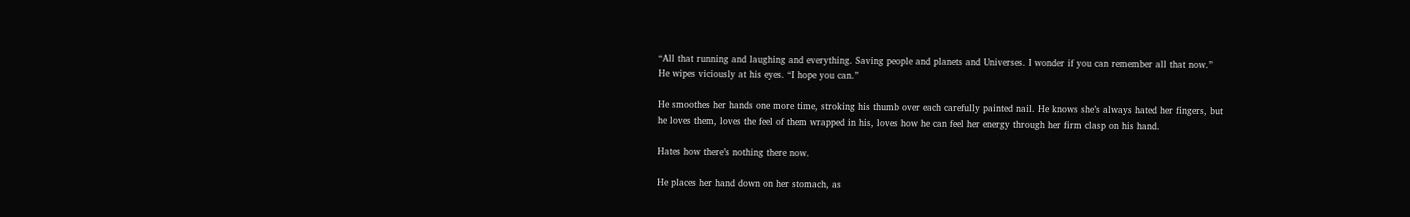“All that running and laughing and everything. Saving people and planets and Universes. I wonder if you can remember all that now.” He wipes viciously at his eyes. “I hope you can.”

He smoothes her hands one more time, stroking his thumb over each carefully painted nail. He knows she’s always hated her fingers, but he loves them, loves the feel of them wrapped in his, loves how he can feel her energy through her firm clasp on his hand.

Hates how there’s nothing there now.

He places her hand down on her stomach, as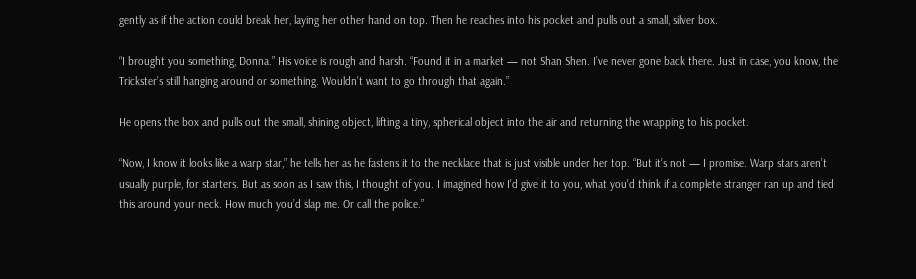gently as if the action could break her, laying her other hand on top. Then he reaches into his pocket and pulls out a small, silver box.

“I brought you something, Donna.” His voice is rough and harsh. “Found it in a market — not Shan Shen. I’ve never gone back there. Just in case, you know, the Trickster’s still hanging around or something. Wouldn’t want to go through that again.”

He opens the box and pulls out the small, shining object, lifting a tiny, spherical object into the air and returning the wrapping to his pocket.

“Now, I know it looks like a warp star,” he tells her as he fastens it to the necklace that is just visible under her top. “But it’s not — I promise. Warp stars aren’t usually purple, for starters. But as soon as I saw this, I thought of you. I imagined how I’d give it to you, what you'd think if a complete stranger ran up and tied this around your neck. How much you’d slap me. Or call the police.”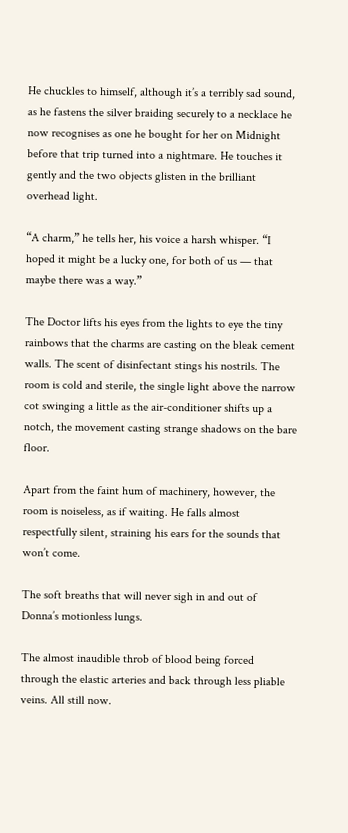He chuckles to himself, although it’s a terribly sad sound, as he fastens the silver braiding securely to a necklace he now recognises as one he bought for her on Midnight before that trip turned into a nightmare. He touches it gently and the two objects glisten in the brilliant overhead light.

“A charm,” he tells her, his voice a harsh whisper. “I hoped it might be a lucky one, for both of us — that maybe there was a way.”

The Doctor lifts his eyes from the lights to eye the tiny rainbows that the charms are casting on the bleak cement walls. The scent of disinfectant stings his nostrils. The room is cold and sterile, the single light above the narrow cot swinging a little as the air-conditioner shifts up a notch, the movement casting strange shadows on the bare floor.

Apart from the faint hum of machinery, however, the room is noiseless, as if waiting. He falls almost respectfully silent, straining his ears for the sounds that won’t come.

The soft breaths that will never sigh in and out of Donna’s motionless lungs.

The almost inaudible throb of blood being forced through the elastic arteries and back through less pliable veins. All still now.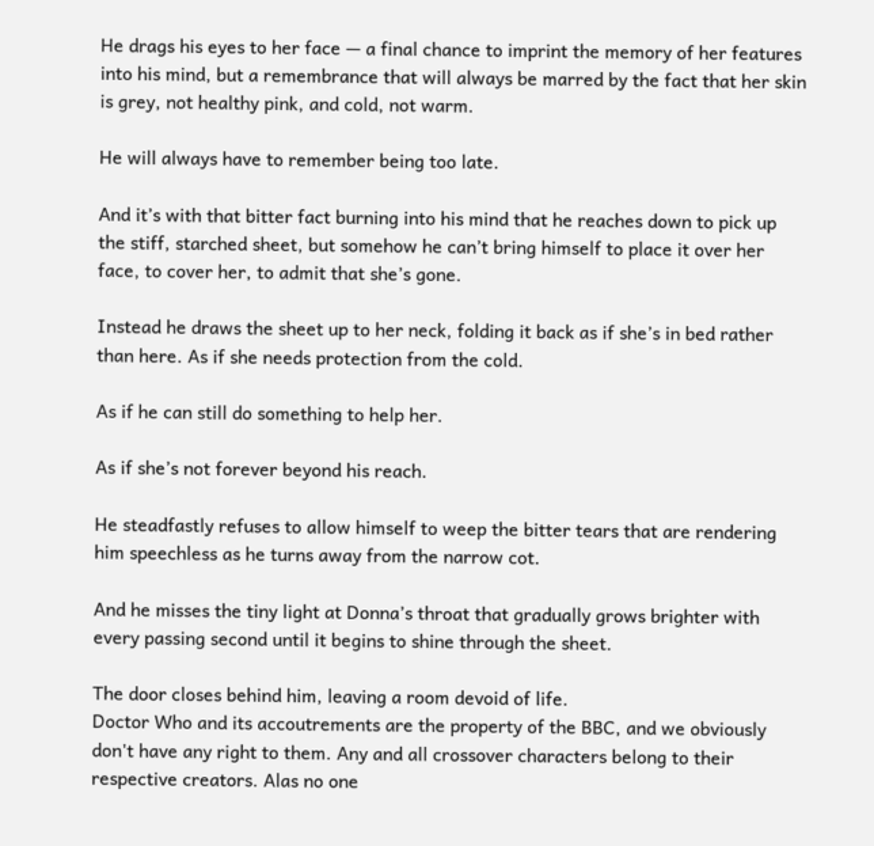He drags his eyes to her face — a final chance to imprint the memory of her features into his mind, but a remembrance that will always be marred by the fact that her skin is grey, not healthy pink, and cold, not warm.

He will always have to remember being too late.

And it’s with that bitter fact burning into his mind that he reaches down to pick up the stiff, starched sheet, but somehow he can’t bring himself to place it over her face, to cover her, to admit that she’s gone.

Instead he draws the sheet up to her neck, folding it back as if she’s in bed rather than here. As if she needs protection from the cold.

As if he can still do something to help her.

As if she’s not forever beyond his reach.

He steadfastly refuses to allow himself to weep the bitter tears that are rendering him speechless as he turns away from the narrow cot.

And he misses the tiny light at Donna’s throat that gradually grows brighter with every passing second until it begins to shine through the sheet.

The door closes behind him, leaving a room devoid of life.
Doctor Who and its accoutrements are the property of the BBC, and we obviously don't have any right to them. Any and all crossover characters belong to their respective creators. Alas no one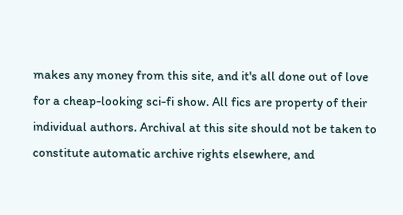makes any money from this site, and it's all done out of love for a cheap-looking sci-fi show. All fics are property of their individual authors. Archival at this site should not be taken to constitute automatic archive rights elsewhere, and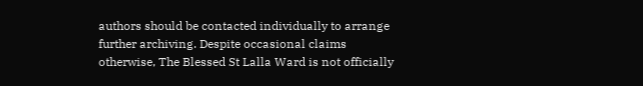authors should be contacted individually to arrange further archiving. Despite occasional claims otherwise, The Blessed St Lalla Ward is not officially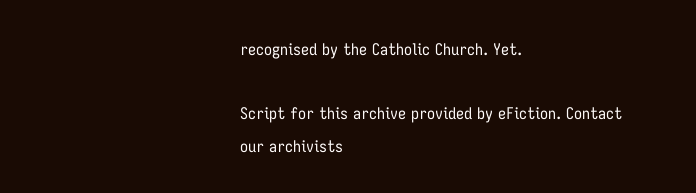recognised by the Catholic Church. Yet.

Script for this archive provided by eFiction. Contact our archivists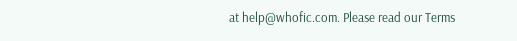at help@whofic.com. Please read our Terms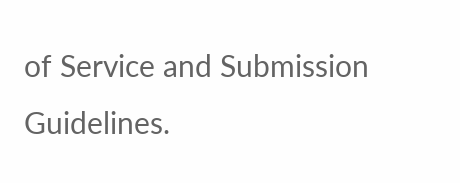of Service and Submission Guidelines.